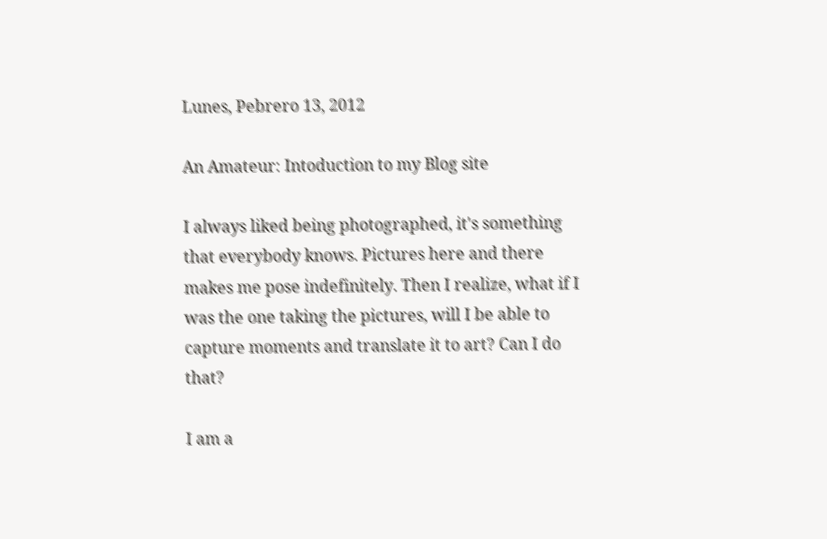Lunes, Pebrero 13, 2012

An Amateur: Intoduction to my Blog site

I always liked being photographed, it's something that everybody knows. Pictures here and there makes me pose indefinitely. Then I realize, what if I was the one taking the pictures, will I be able to capture moments and translate it to art? Can I do that?

I am a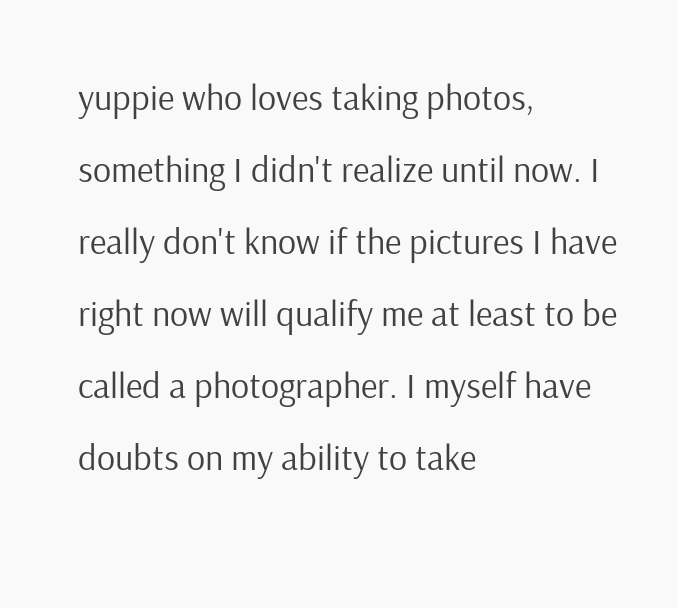yuppie who loves taking photos, something I didn't realize until now. I really don't know if the pictures I have right now will qualify me at least to be called a photographer. I myself have doubts on my ability to take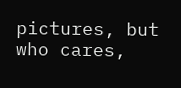pictures, but who cares,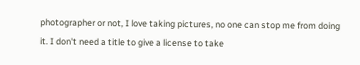photographer or not, I love taking pictures, no one can stop me from doing it. I don't need a title to give a license to take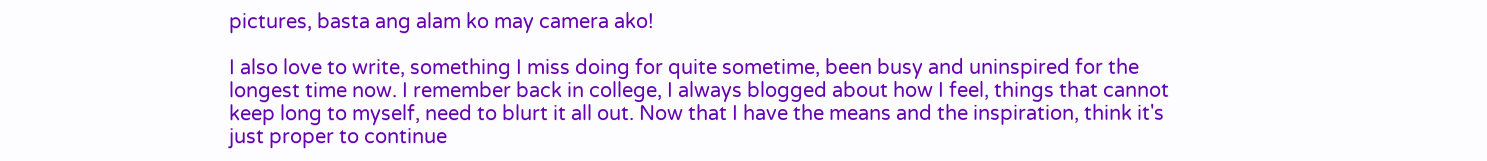pictures, basta ang alam ko may camera ako!

I also love to write, something I miss doing for quite sometime, been busy and uninspired for the longest time now. I remember back in college, I always blogged about how I feel, things that cannot keep long to myself, need to blurt it all out. Now that I have the means and the inspiration, think it's just proper to continue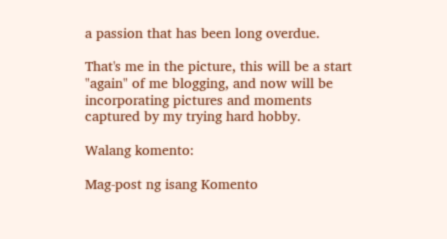a passion that has been long overdue.

That's me in the picture, this will be a start "again" of me blogging, and now will be incorporating pictures and moments captured by my trying hard hobby.

Walang komento:

Mag-post ng isang Komento